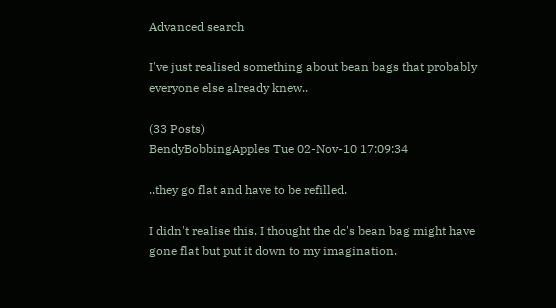Advanced search

I've just realised something about bean bags that probably everyone else already knew..

(33 Posts)
BendyBobbingApples Tue 02-Nov-10 17:09:34

..they go flat and have to be refilled.

I didn't realise this. I thought the dc's bean bag might have gone flat but put it down to my imagination.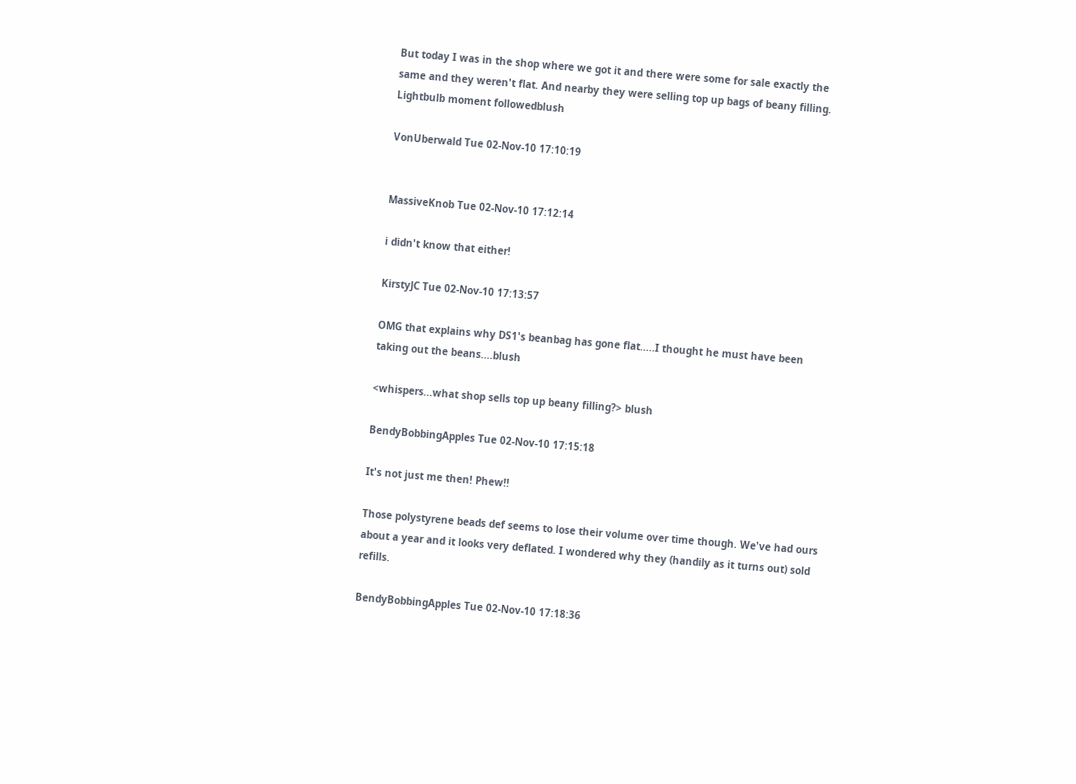But today I was in the shop where we got it and there were some for sale exactly the same and they weren't flat. And nearby they were selling top up bags of beany filling. Lightbulb moment followedblush

VonUberwald Tue 02-Nov-10 17:10:19


MassiveKnob Tue 02-Nov-10 17:12:14

i didn't know that either!

KirstyJC Tue 02-Nov-10 17:13:57

OMG that explains why DS1's beanbag has gone flat.....I thought he must have been taking out the beans....blush

<whispers...what shop sells top up beany filling?> blush

BendyBobbingApples Tue 02-Nov-10 17:15:18

It's not just me then! Phew!!

Those polystyrene beads def seems to lose their volume over time though. We've had ours about a year and it looks very deflated. I wondered why they (handily as it turns out) sold refills.

BendyBobbingApples Tue 02-Nov-10 17:18:36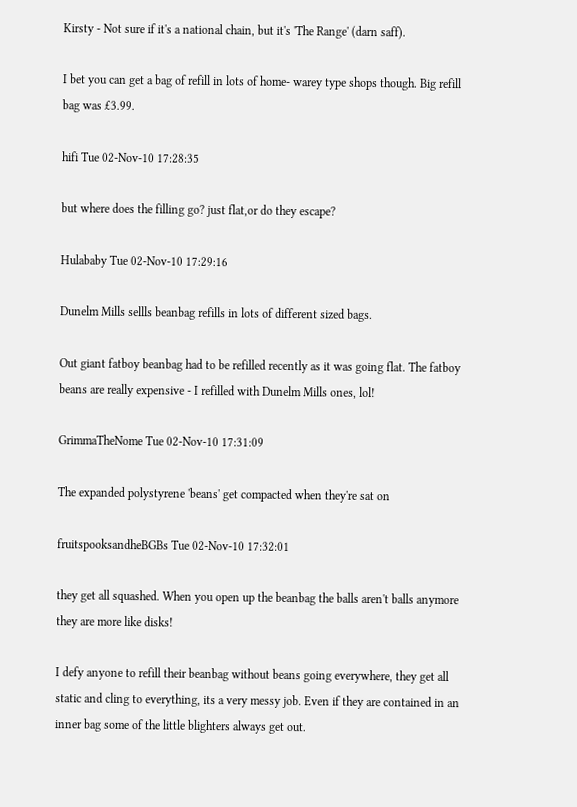Kirsty - Not sure if it's a national chain, but it's 'The Range' (darn saff).

I bet you can get a bag of refill in lots of home- warey type shops though. Big refill bag was £3.99.

hifi Tue 02-Nov-10 17:28:35

but where does the filling go? just flat,or do they escape?

Hulababy Tue 02-Nov-10 17:29:16

Dunelm Mills sellls beanbag refills in lots of different sized bags.

Out giant fatboy beanbag had to be refilled recently as it was going flat. The fatboy beans are really expensive - I refilled with Dunelm Mills ones, lol!

GrimmaTheNome Tue 02-Nov-10 17:31:09

The expanded polystyrene 'beans' get compacted when they're sat on

fruitspooksandheBGBs Tue 02-Nov-10 17:32:01

they get all squashed. When you open up the beanbag the balls aren't balls anymore they are more like disks!

I defy anyone to refill their beanbag without beans going everywhere, they get all static and cling to everything, its a very messy job. Even if they are contained in an inner bag some of the little blighters always get out.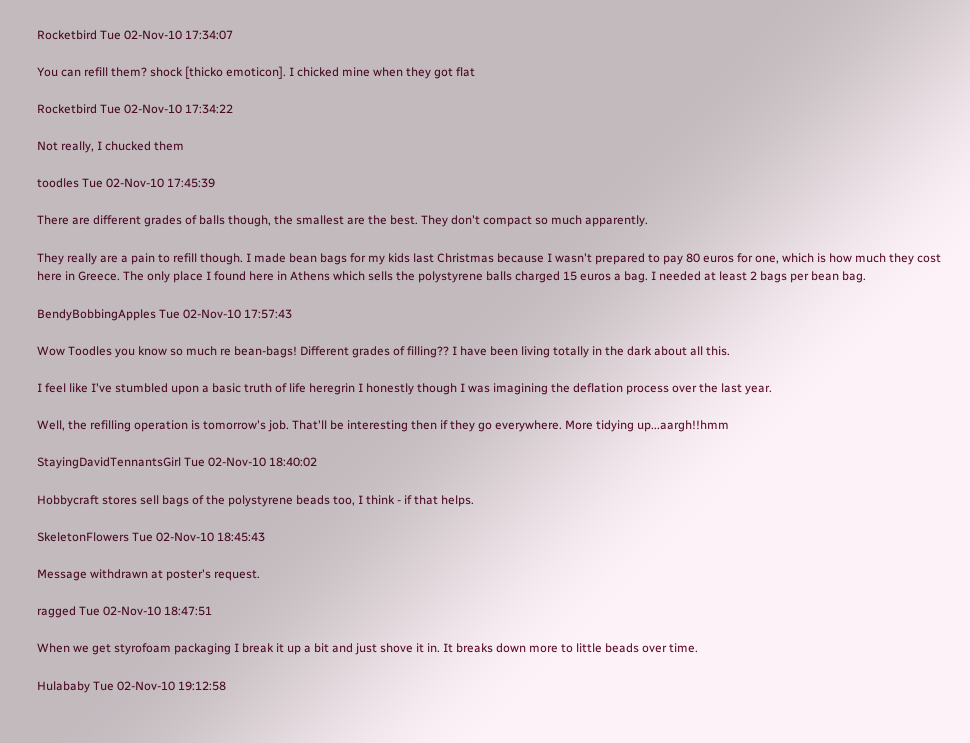Rocketbird Tue 02-Nov-10 17:34:07

You can refill them? shock [thicko emoticon]. I chicked mine when they got flat

Rocketbird Tue 02-Nov-10 17:34:22

Not really, I chucked them

toodles Tue 02-Nov-10 17:45:39

There are different grades of balls though, the smallest are the best. They don't compact so much apparently.

They really are a pain to refill though. I made bean bags for my kids last Christmas because I wasn't prepared to pay 80 euros for one, which is how much they cost here in Greece. The only place I found here in Athens which sells the polystyrene balls charged 15 euros a bag. I needed at least 2 bags per bean bag.

BendyBobbingApples Tue 02-Nov-10 17:57:43

Wow Toodles you know so much re bean-bags! Different grades of filling?? I have been living totally in the dark about all this.

I feel like I've stumbled upon a basic truth of life heregrin I honestly though I was imagining the deflation process over the last year.

Well, the refilling operation is tomorrow's job. That'll be interesting then if they go everywhere. More tidying up...aargh!!hmm

StayingDavidTennantsGirl Tue 02-Nov-10 18:40:02

Hobbycraft stores sell bags of the polystyrene beads too, I think - if that helps.

SkeletonFlowers Tue 02-Nov-10 18:45:43

Message withdrawn at poster's request.

ragged Tue 02-Nov-10 18:47:51

When we get styrofoam packaging I break it up a bit and just shove it in. It breaks down more to little beads over time.

Hulababy Tue 02-Nov-10 19:12:58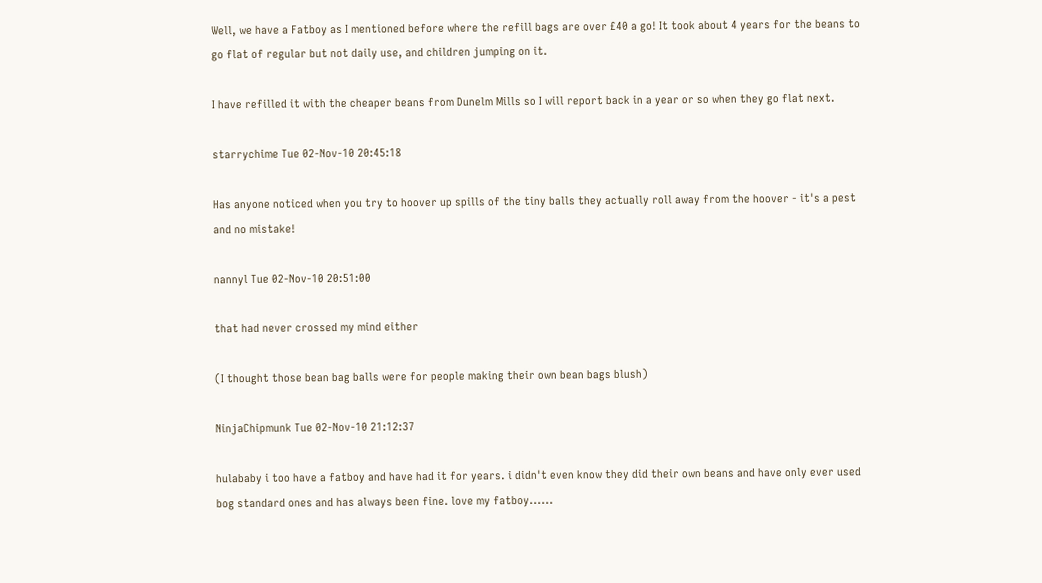Well, we have a Fatboy as I mentioned before where the refill bags are over £40 a go! It took about 4 years for the beans to go flat of regular but not daily use, and children jumping on it.

I have refilled it with the cheaper beans from Dunelm Mills so I will report back in a year or so when they go flat next.

starrychime Tue 02-Nov-10 20:45:18

Has anyone noticed when you try to hoover up spills of the tiny balls they actually roll away from the hoover - it's a pest and no mistake!

nannyl Tue 02-Nov-10 20:51:00

that had never crossed my mind either

(I thought those bean bag balls were for people making their own bean bags blush)

NinjaChipmunk Tue 02-Nov-10 21:12:37

hulababy i too have a fatboy and have had it for years. i didn't even know they did their own beans and have only ever used bog standard ones and has always been fine. love my fatboy......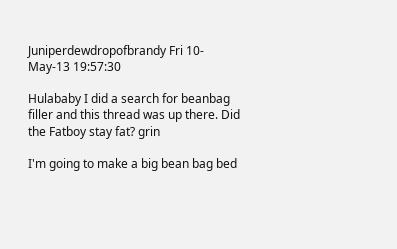Juniperdewdropofbrandy Fri 10-May-13 19:57:30

Hulababy I did a search for beanbag filler and this thread was up there. Did the Fatboy stay fat? grin

I'm going to make a big bean bag bed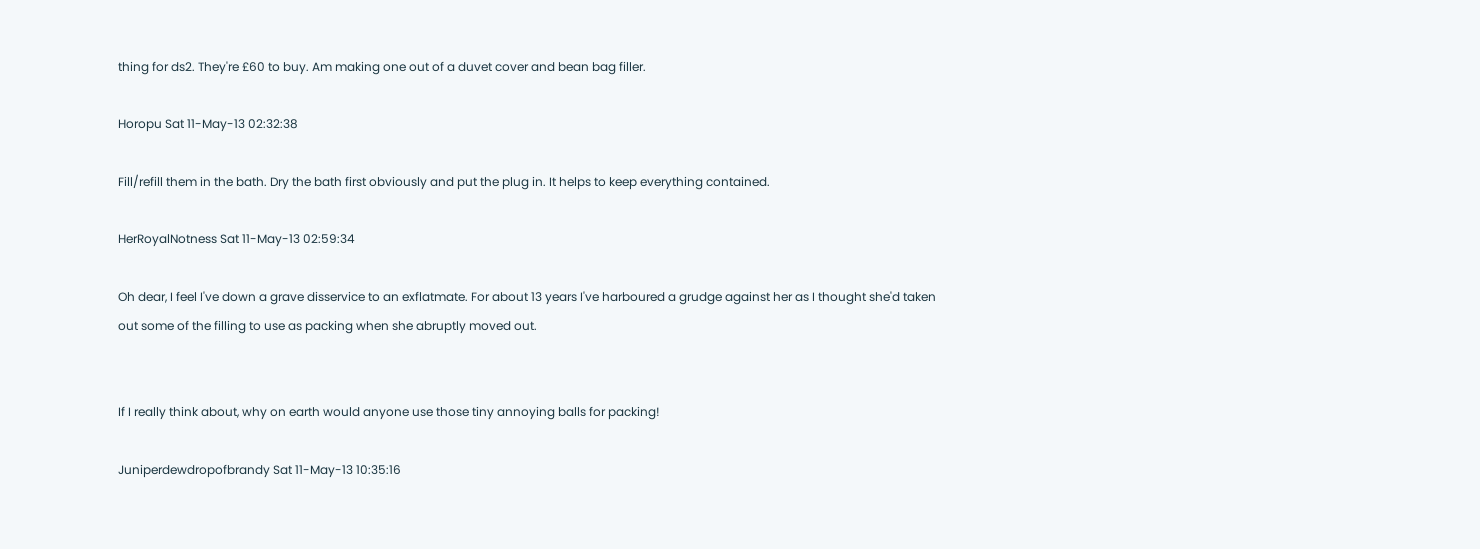thing for ds2. They're £60 to buy. Am making one out of a duvet cover and bean bag filler.

Horopu Sat 11-May-13 02:32:38

Fill/refill them in the bath. Dry the bath first obviously and put the plug in. It helps to keep everything contained.

HerRoyalNotness Sat 11-May-13 02:59:34

Oh dear, I feel I've down a grave disservice to an exflatmate. For about 13 years I've harboured a grudge against her as I thought she'd taken out some of the filling to use as packing when she abruptly moved out.


If I really think about, why on earth would anyone use those tiny annoying balls for packing!

Juniperdewdropofbrandy Sat 11-May-13 10:35:16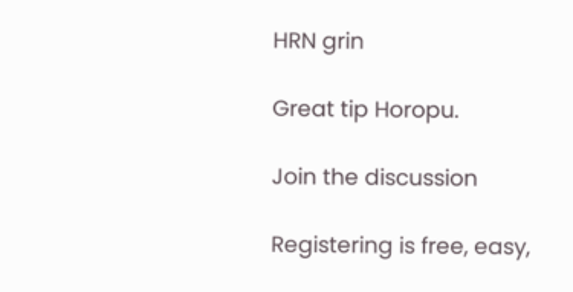HRN grin

Great tip Horopu.

Join the discussion

Registering is free, easy,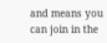and means you can join in the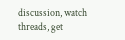discussion, watch threads, get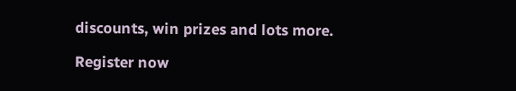discounts, win prizes and lots more.

Register now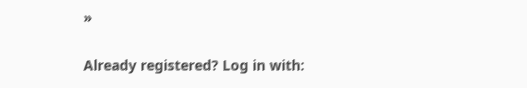»

Already registered? Log in with: